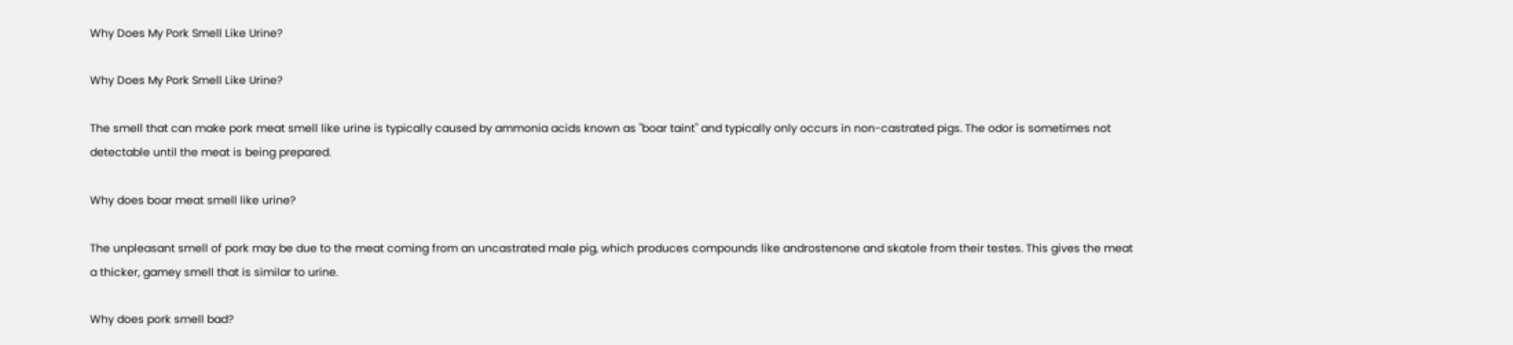Why Does My Pork Smell Like Urine?

Why Does My Pork Smell Like Urine?

The smell that can make pork meat smell like urine is typically caused by ammonia acids known as "boar taint" and typically only occurs in non-castrated pigs. The odor is sometimes not detectable until the meat is being prepared.

Why does boar meat smell like urine?

The unpleasant smell of pork may be due to the meat coming from an uncastrated male pig, which produces compounds like androstenone and skatole from their testes. This gives the meat a thicker, gamey smell that is similar to urine.

Why does pork smell bad?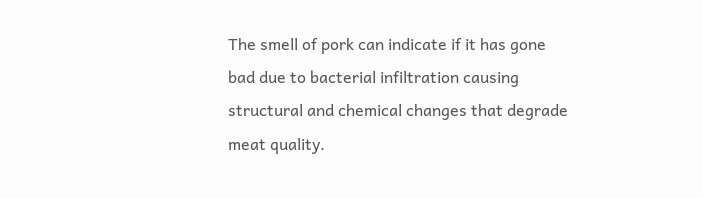The smell of pork can indicate if it has gone bad due to bacterial infiltration causing structural and chemical changes that degrade meat quality.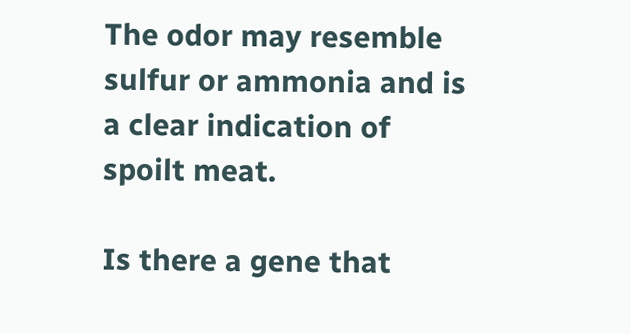The odor may resemble sulfur or ammonia and is a clear indication of spoilt meat.

Is there a gene that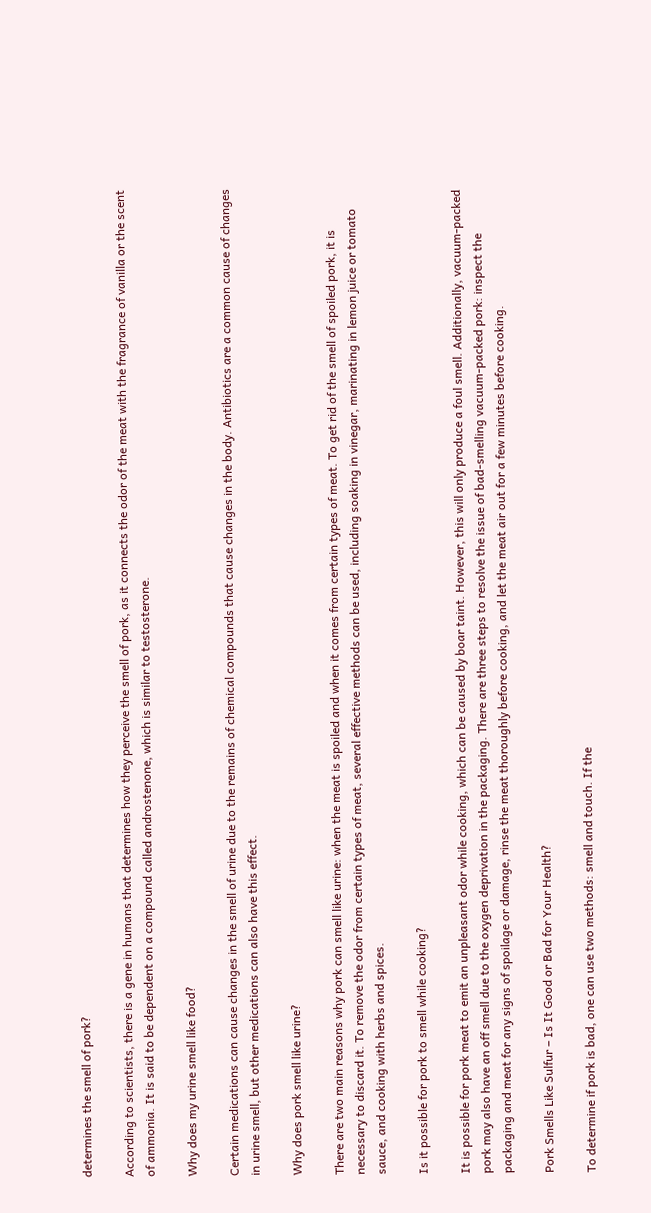determines the smell of pork?

According to scientists, there is a gene in humans that determines how they perceive the smell of pork, as it connects the odor of the meat with the fragrance of vanilla or the scent of ammonia. It is said to be dependent on a compound called androstenone, which is similar to testosterone.

Why does my urine smell like food?

Certain medications can cause changes in the smell of urine due to the remains of chemical compounds that cause changes in the body. Antibiotics are a common cause of changes in urine smell, but other medications can also have this effect.

Why does pork smell like urine?

There are two main reasons why pork can smell like urine: when the meat is spoiled and when it comes from certain types of meat. To get rid of the smell of spoiled pork, it is necessary to discard it. To remove the odor from certain types of meat, several effective methods can be used, including soaking in vinegar, marinating in lemon juice or tomato sauce, and cooking with herbs and spices.

Is it possible for pork to smell while cooking?

It is possible for pork meat to emit an unpleasant odor while cooking, which can be caused by boar taint. However, this will only produce a foul smell. Additionally, vacuum-packed pork may also have an off smell due to the oxygen deprivation in the packaging. There are three steps to resolve the issue of bad-smelling vacuum-packed pork: inspect the packaging and meat for any signs of spoilage or damage, rinse the meat thoroughly before cooking, and let the meat air out for a few minutes before cooking.

Pork Smells Like Sulfur – Is It Good or Bad for Your Health?

To determine if pork is bad, one can use two methods: smell and touch. If the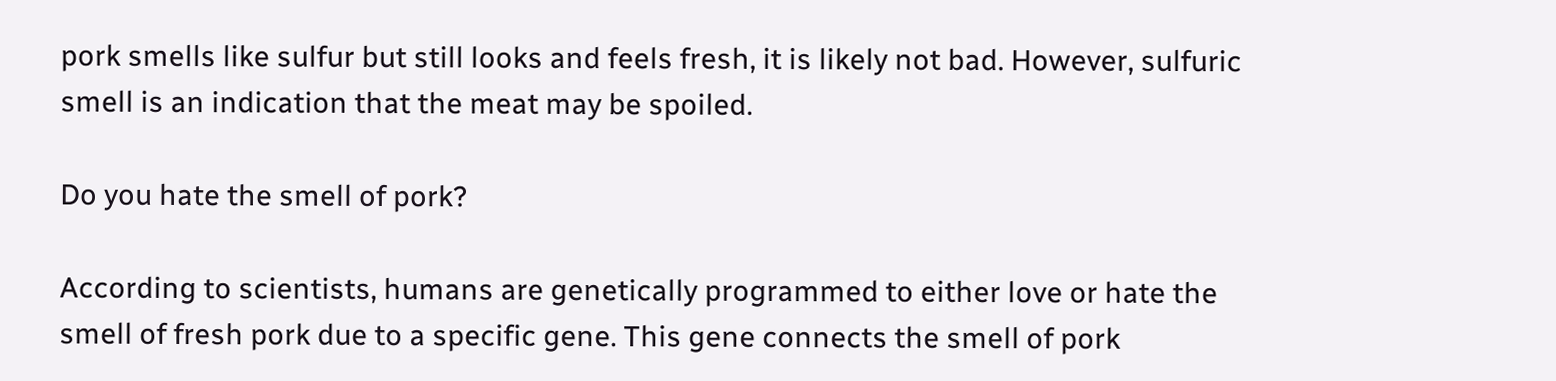pork smells like sulfur but still looks and feels fresh, it is likely not bad. However, sulfuric smell is an indication that the meat may be spoiled.

Do you hate the smell of pork?

According to scientists, humans are genetically programmed to either love or hate the smell of fresh pork due to a specific gene. This gene connects the smell of pork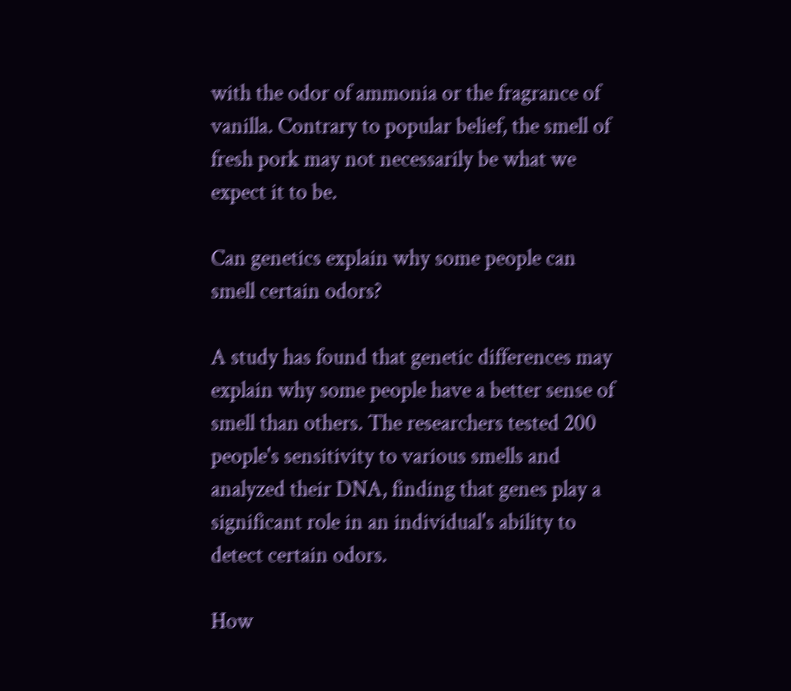with the odor of ammonia or the fragrance of vanilla. Contrary to popular belief, the smell of fresh pork may not necessarily be what we expect it to be.

Can genetics explain why some people can smell certain odors?

A study has found that genetic differences may explain why some people have a better sense of smell than others. The researchers tested 200 people's sensitivity to various smells and analyzed their DNA, finding that genes play a significant role in an individual's ability to detect certain odors.

How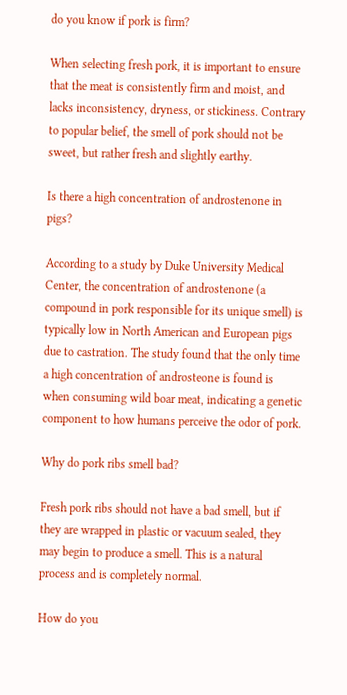do you know if pork is firm?

When selecting fresh pork, it is important to ensure that the meat is consistently firm and moist, and lacks inconsistency, dryness, or stickiness. Contrary to popular belief, the smell of pork should not be sweet, but rather fresh and slightly earthy.

Is there a high concentration of androstenone in pigs?

According to a study by Duke University Medical Center, the concentration of androstenone (a compound in pork responsible for its unique smell) is typically low in North American and European pigs due to castration. The study found that the only time a high concentration of androsteone is found is when consuming wild boar meat, indicating a genetic component to how humans perceive the odor of pork.

Why do pork ribs smell bad?

Fresh pork ribs should not have a bad smell, but if they are wrapped in plastic or vacuum sealed, they may begin to produce a smell. This is a natural process and is completely normal.

How do you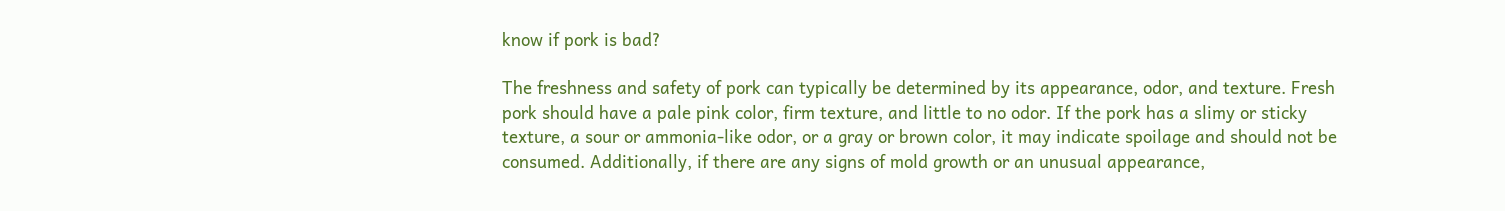know if pork is bad?

The freshness and safety of pork can typically be determined by its appearance, odor, and texture. Fresh pork should have a pale pink color, firm texture, and little to no odor. If the pork has a slimy or sticky texture, a sour or ammonia-like odor, or a gray or brown color, it may indicate spoilage and should not be consumed. Additionally, if there are any signs of mold growth or an unusual appearance,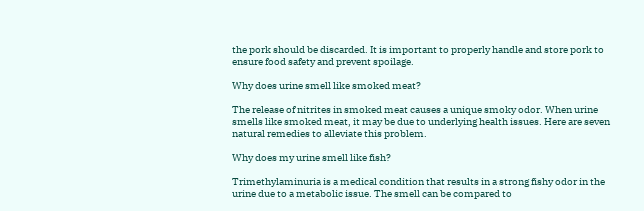the pork should be discarded. It is important to properly handle and store pork to ensure food safety and prevent spoilage.

Why does urine smell like smoked meat?

The release of nitrites in smoked meat causes a unique smoky odor. When urine smells like smoked meat, it may be due to underlying health issues. Here are seven natural remedies to alleviate this problem.

Why does my urine smell like fish?

Trimethylaminuria is a medical condition that results in a strong fishy odor in the urine due to a metabolic issue. The smell can be compared to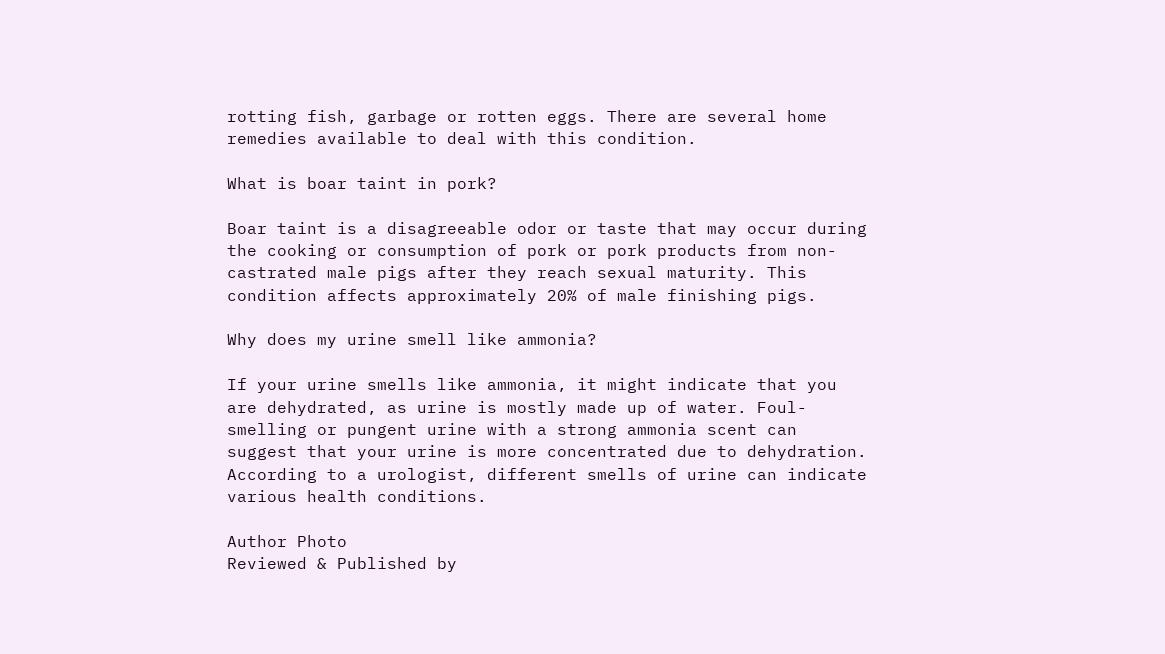rotting fish, garbage or rotten eggs. There are several home remedies available to deal with this condition.

What is boar taint in pork?

Boar taint is a disagreeable odor or taste that may occur during the cooking or consumption of pork or pork products from non-castrated male pigs after they reach sexual maturity. This condition affects approximately 20% of male finishing pigs.

Why does my urine smell like ammonia?

If your urine smells like ammonia, it might indicate that you are dehydrated, as urine is mostly made up of water. Foul-smelling or pungent urine with a strong ammonia scent can suggest that your urine is more concentrated due to dehydration. According to a urologist, different smells of urine can indicate various health conditions.

Author Photo
Reviewed & Published by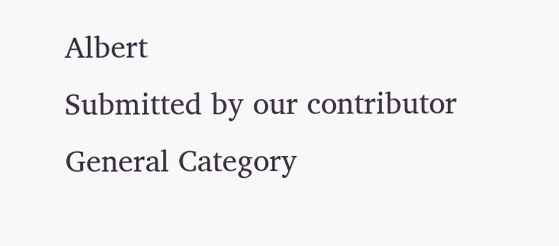Albert
Submitted by our contributor
General Category